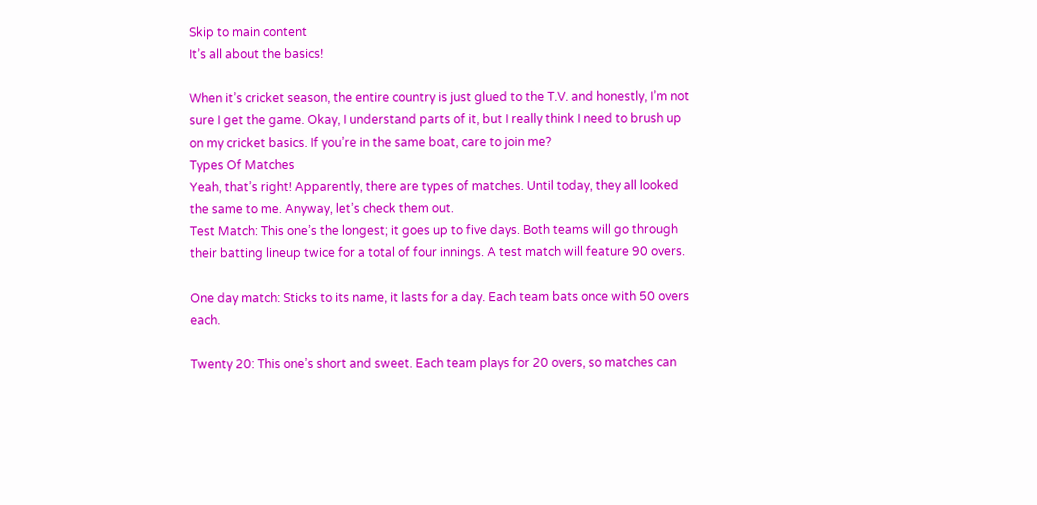Skip to main content
It’s all about the basics!

When it’s cricket season, the entire country is just glued to the T.V. and honestly, I’m not sure I get the game. Okay, I understand parts of it, but I really think I need to brush up on my cricket basics. If you’re in the same boat, care to join me?
Types Of Matches
Yeah, that’s right! Apparently, there are types of matches. Until today, they all looked the same to me. Anyway, let’s check them out.
Test Match: This one’s the longest; it goes up to five days. Both teams will go through their batting lineup twice for a total of four innings. A test match will feature 90 overs.

One day match: Sticks to its name, it lasts for a day. Each team bats once with 50 overs each.

Twenty 20: This one’s short and sweet. Each team plays for 20 overs, so matches can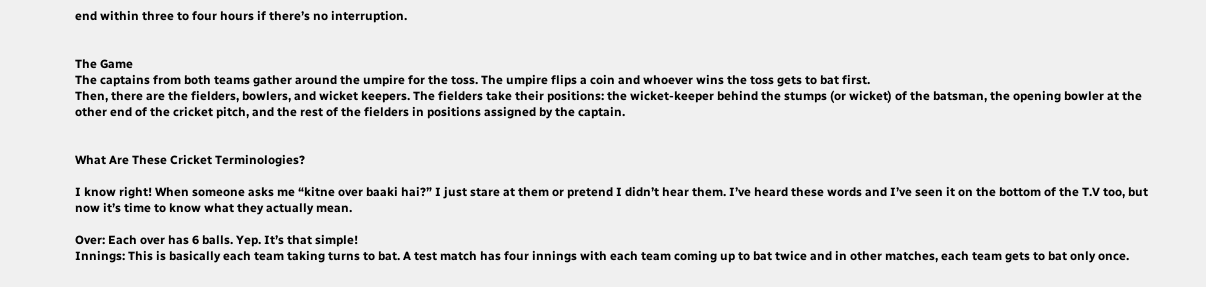end within three to four hours if there’s no interruption.


The Game
The captains from both teams gather around the umpire for the toss. The umpire flips a coin and whoever wins the toss gets to bat first.
Then, there are the fielders, bowlers, and wicket keepers. The fielders take their positions: the wicket-keeper behind the stumps (or wicket) of the batsman, the opening bowler at the other end of the cricket pitch, and the rest of the fielders in positions assigned by the captain.


What Are These Cricket Terminologies?

I know right! When someone asks me “kitne over baaki hai?” I just stare at them or pretend I didn’t hear them. I’ve heard these words and I’ve seen it on the bottom of the T.V too, but now it’s time to know what they actually mean.

Over: Each over has 6 balls. Yep. It’s that simple!
Innings: This is basically each team taking turns to bat. A test match has four innings with each team coming up to bat twice and in other matches, each team gets to bat only once.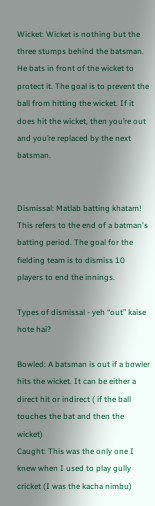Wicket: Wicket is nothing but the three stumps behind the batsman. He bats in front of the wicket to protect it. The goal is to prevent the ball from hitting the wicket. If it does hit the wicket, then you’re out and you’re replaced by the next batsman.


Dismissal: Matlab batting khatam! This refers to the end of a batman's batting period. The goal for the fielding team is to dismiss 10 players to end the innings.

Types of dismissal - yeh “out” kaise hote hai?

Bowled: A batsman is out if a bowler hits the wicket. It can be either a direct hit or indirect ( if the ball touches the bat and then the wicket)
Caught: This was the only one I knew when I used to play gully cricket (I was the kacha nimbu)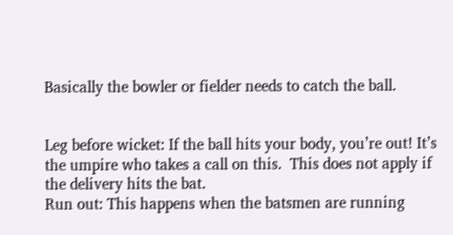Basically the bowler or fielder needs to catch the ball.


Leg before wicket: If the ball hits your body, you’re out! It’s the umpire who takes a call on this.  This does not apply if the delivery hits the bat.
Run out: This happens when the batsmen are running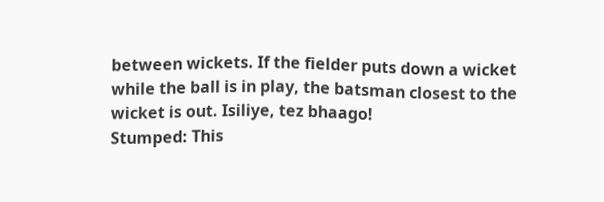between wickets. If the fielder puts down a wicket while the ball is in play, the batsman closest to the wicket is out. Isiliye, tez bhaago!
Stumped: This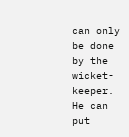can only be done by the wicket-keeper. He can put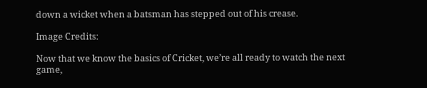down a wicket when a batsman has stepped out of his crease.

Image Credits:

Now that we know the basics of Cricket, we’re all ready to watch the next game,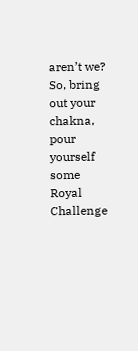aren’t we?
So, bring out your chakna, pour yourself some Royal Challenge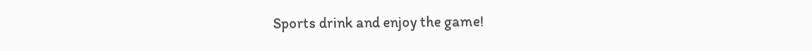Sports drink and enjoy the game!